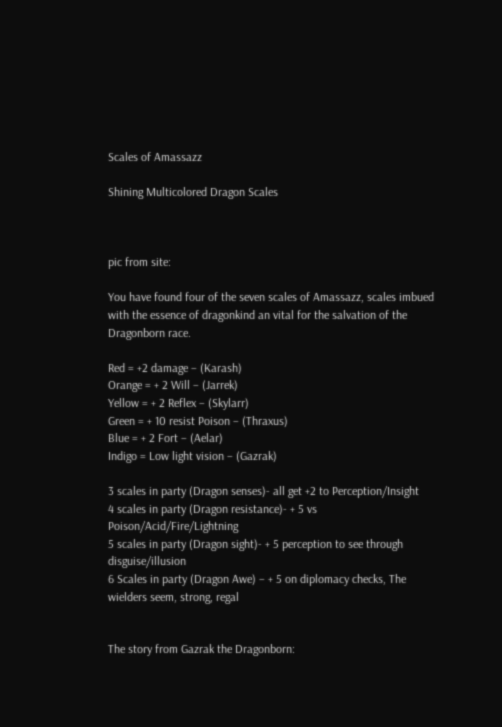Scales of Amassazz

Shining Multicolored Dragon Scales



pic from site:

You have found four of the seven scales of Amassazz, scales imbued with the essence of dragonkind an vital for the salvation of the Dragonborn race.

Red = +2 damage – (Karash)
Orange = + 2 Will – (Jarrek)
Yellow = + 2 Reflex – (Skylarr)
Green = + 10 resist Poison – (Thraxus)
Blue = + 2 Fort – (Aelar)
Indigo = Low light vision – (Gazrak)

3 scales in party (Dragon senses)- all get +2 to Perception/Insight
4 scales in party (Dragon resistance)- + 5 vs Poison/Acid/Fire/Lightning
5 scales in party (Dragon sight)- + 5 perception to see through disguise/illusion
6 Scales in party (Dragon Awe) – + 5 on diplomacy checks, The wielders seem, strong, regal


The story from Gazrak the Dragonborn: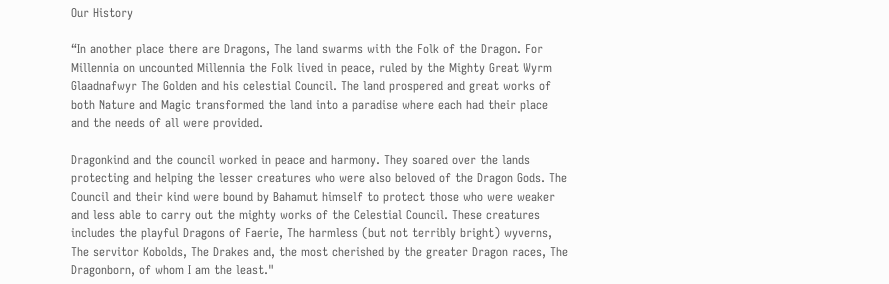Our History

“In another place there are Dragons, The land swarms with the Folk of the Dragon. For Millennia on uncounted Millennia the Folk lived in peace, ruled by the Mighty Great Wyrm Glaadnafwyr The Golden and his celestial Council. The land prospered and great works of both Nature and Magic transformed the land into a paradise where each had their place and the needs of all were provided.

Dragonkind and the council worked in peace and harmony. They soared over the lands protecting and helping the lesser creatures who were also beloved of the Dragon Gods. The Council and their kind were bound by Bahamut himself to protect those who were weaker and less able to carry out the mighty works of the Celestial Council. These creatures includes the playful Dragons of Faerie, The harmless (but not terribly bright) wyverns, The servitor Kobolds, The Drakes and, the most cherished by the greater Dragon races, The Dragonborn, of whom I am the least."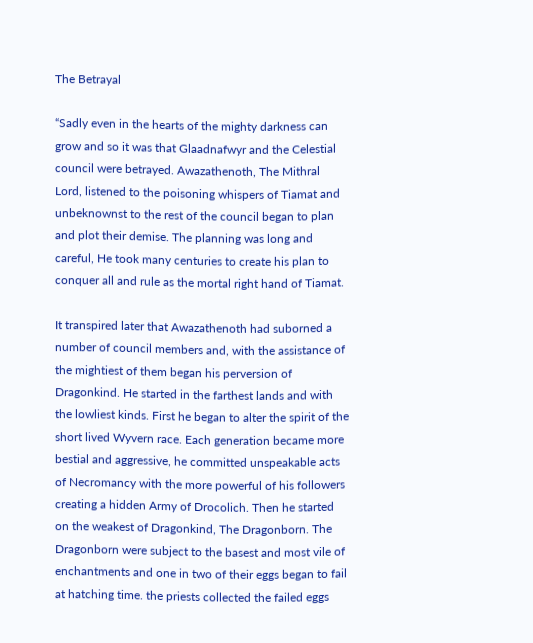The Betrayal

“Sadly even in the hearts of the mighty darkness can grow and so it was that Glaadnafwyr and the Celestial council were betrayed. Awazathenoth, The Mithral Lord, listened to the poisoning whispers of Tiamat and unbeknownst to the rest of the council began to plan and plot their demise. The planning was long and careful, He took many centuries to create his plan to conquer all and rule as the mortal right hand of Tiamat.

It transpired later that Awazathenoth had suborned a number of council members and, with the assistance of the mightiest of them began his perversion of Dragonkind. He started in the farthest lands and with the lowliest kinds. First he began to alter the spirit of the short lived Wyvern race. Each generation became more bestial and aggressive, he committed unspeakable acts of Necromancy with the more powerful of his followers creating a hidden Army of Drocolich. Then he started on the weakest of Dragonkind, The Dragonborn. The Dragonborn were subject to the basest and most vile of enchantments and one in two of their eggs began to fail at hatching time. the priests collected the failed eggs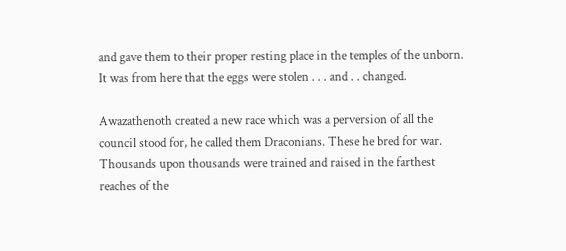and gave them to their proper resting place in the temples of the unborn. It was from here that the eggs were stolen . . . and . . changed.

Awazathenoth created a new race which was a perversion of all the council stood for, he called them Draconians. These he bred for war. Thousands upon thousands were trained and raised in the farthest reaches of the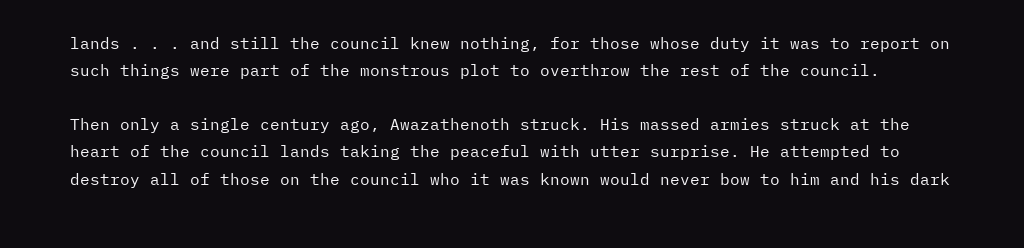lands . . . and still the council knew nothing, for those whose duty it was to report on such things were part of the monstrous plot to overthrow the rest of the council.

Then only a single century ago, Awazathenoth struck. His massed armies struck at the heart of the council lands taking the peaceful with utter surprise. He attempted to destroy all of those on the council who it was known would never bow to him and his dark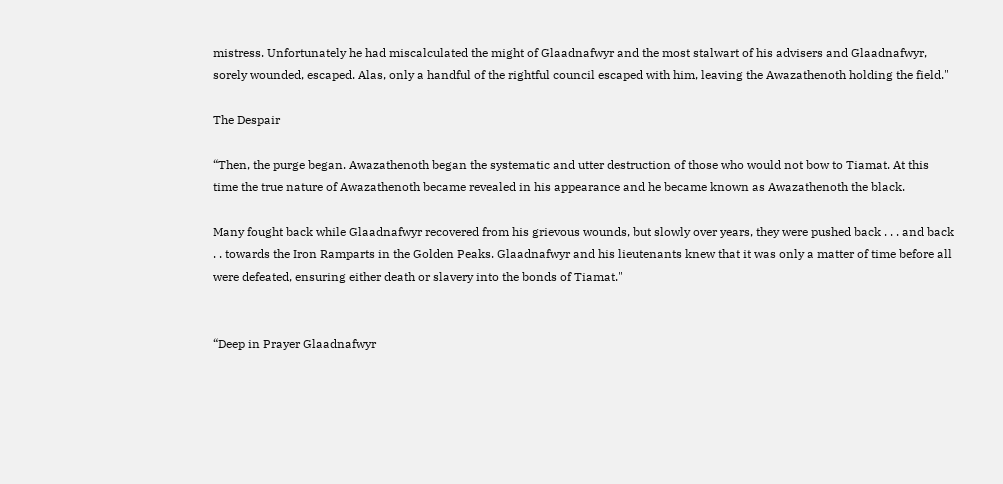mistress. Unfortunately he had miscalculated the might of Glaadnafwyr and the most stalwart of his advisers and Glaadnafwyr, sorely wounded, escaped. Alas, only a handful of the rightful council escaped with him, leaving the Awazathenoth holding the field."

The Despair

“Then, the purge began. Awazathenoth began the systematic and utter destruction of those who would not bow to Tiamat. At this time the true nature of Awazathenoth became revealed in his appearance and he became known as Awazathenoth the black.

Many fought back while Glaadnafwyr recovered from his grievous wounds, but slowly over years, they were pushed back . . . and back . . towards the Iron Ramparts in the Golden Peaks. Glaadnafwyr and his lieutenants knew that it was only a matter of time before all were defeated, ensuring either death or slavery into the bonds of Tiamat."


“Deep in Prayer Glaadnafwyr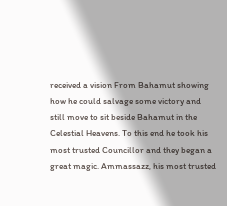received a vision From Bahamut showing how he could salvage some victory and still move to sit beside Bahamut in the Celestial Heavens. To this end he took his most trusted Councillor and they began a great magic. Ammassazz, his most trusted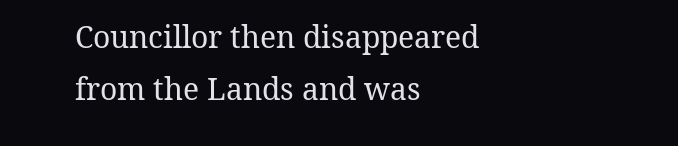Councillor then disappeared from the Lands and was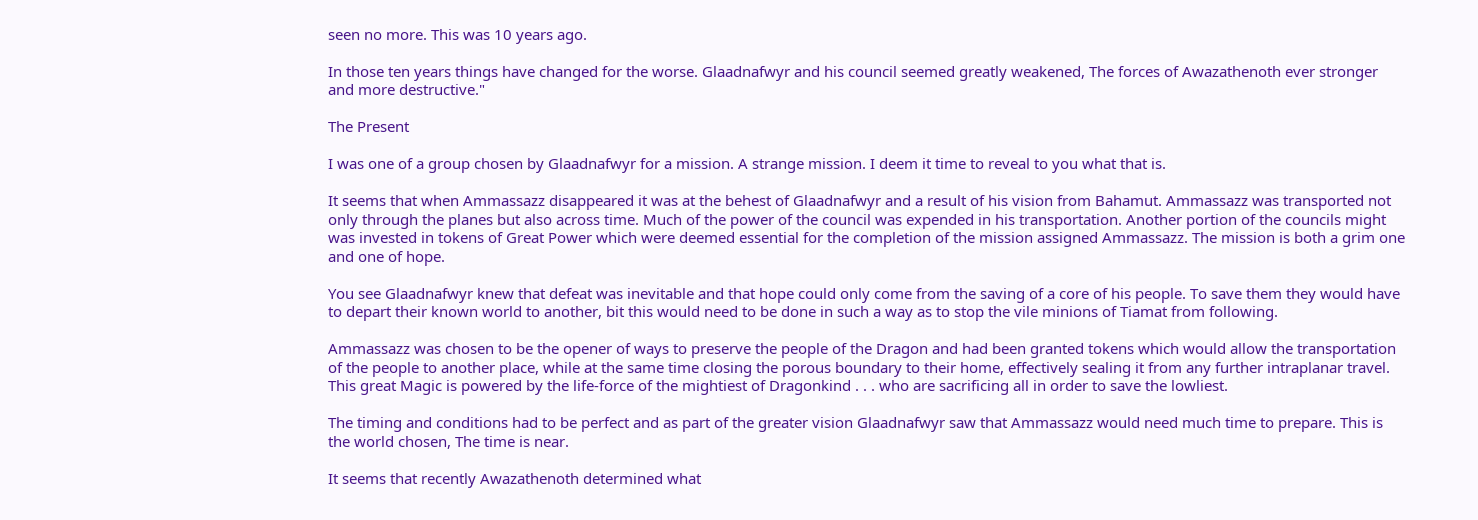seen no more. This was 10 years ago.

In those ten years things have changed for the worse. Glaadnafwyr and his council seemed greatly weakened, The forces of Awazathenoth ever stronger and more destructive."

The Present

I was one of a group chosen by Glaadnafwyr for a mission. A strange mission. I deem it time to reveal to you what that is.

It seems that when Ammassazz disappeared it was at the behest of Glaadnafwyr and a result of his vision from Bahamut. Ammassazz was transported not only through the planes but also across time. Much of the power of the council was expended in his transportation. Another portion of the councils might was invested in tokens of Great Power which were deemed essential for the completion of the mission assigned Ammassazz. The mission is both a grim one and one of hope.

You see Glaadnafwyr knew that defeat was inevitable and that hope could only come from the saving of a core of his people. To save them they would have to depart their known world to another, bit this would need to be done in such a way as to stop the vile minions of Tiamat from following.

Ammassazz was chosen to be the opener of ways to preserve the people of the Dragon and had been granted tokens which would allow the transportation of the people to another place, while at the same time closing the porous boundary to their home, effectively sealing it from any further intraplanar travel. This great Magic is powered by the life-force of the mightiest of Dragonkind . . . who are sacrificing all in order to save the lowliest.

The timing and conditions had to be perfect and as part of the greater vision Glaadnafwyr saw that Ammassazz would need much time to prepare. This is the world chosen, The time is near.

It seems that recently Awazathenoth determined what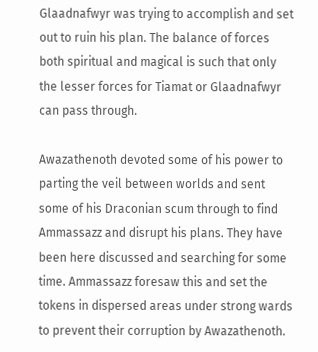Glaadnafwyr was trying to accomplish and set out to ruin his plan. The balance of forces both spiritual and magical is such that only the lesser forces for Tiamat or Glaadnafwyr can pass through.

Awazathenoth devoted some of his power to parting the veil between worlds and sent some of his Draconian scum through to find Ammassazz and disrupt his plans. They have been here discussed and searching for some time. Ammassazz foresaw this and set the tokens in dispersed areas under strong wards to prevent their corruption by Awazathenoth.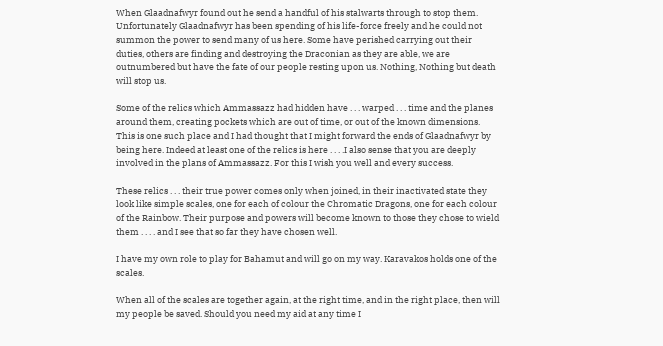When Glaadnafwyr found out he send a handful of his stalwarts through to stop them. Unfortunately Glaadnafwyr has been spending of his life-force freely and he could not summon the power to send many of us here. Some have perished carrying out their duties, others are finding and destroying the Draconian as they are able, we are outnumbered but have the fate of our people resting upon us. Nothing, Nothing but death will stop us.

Some of the relics which Ammassazz had hidden have . . . warped . . . time and the planes around them, creating pockets which are out of time, or out of the known dimensions. This is one such place and I had thought that I might forward the ends of Glaadnafwyr by being here. Indeed at least one of the relics is here . . . .I also sense that you are deeply involved in the plans of Ammassazz. For this I wish you well and every success.

These relics . . . their true power comes only when joined, in their inactivated state they look like simple scales, one for each of colour the Chromatic Dragons, one for each colour of the Rainbow. Their purpose and powers will become known to those they chose to wield them . . . . and I see that so far they have chosen well.

I have my own role to play for Bahamut and will go on my way. Karavakos holds one of the scales.

When all of the scales are together again, at the right time, and in the right place, then will my people be saved. Should you need my aid at any time I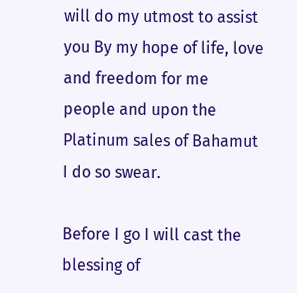will do my utmost to assist you By my hope of life, love and freedom for me people and upon the Platinum sales of Bahamut I do so swear.

Before I go I will cast the blessing of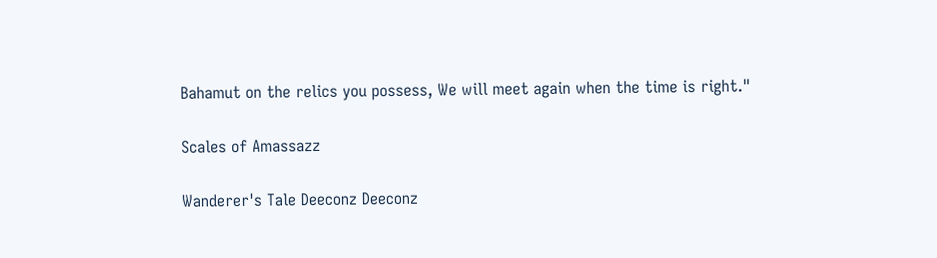Bahamut on the relics you possess, We will meet again when the time is right."

Scales of Amassazz

Wanderer's Tale Deeconz Deeconz